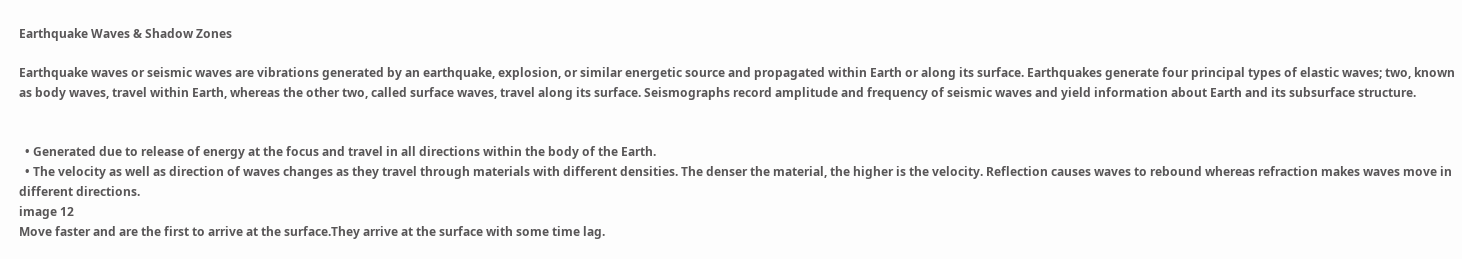Earthquake Waves & Shadow Zones

Earthquake waves or seismic waves are vibrations generated by an earthquake, explosion, or similar energetic source and propagated within Earth or along its surface. Earthquakes generate four principal types of elastic waves; two, known as body waves, travel within Earth, whereas the other two, called surface waves, travel along its surface. Seismographs record amplitude and frequency of seismic waves and yield information about Earth and its subsurface structure.


  • Generated due to release of energy at the focus and travel in all directions within the body of the Earth.
  • The velocity as well as direction of waves changes as they travel through materials with different densities. The denser the material, the higher is the velocity. Reflection causes waves to rebound whereas refraction makes waves move in different directions.
image 12
Move faster and are the first to arrive at the surface.They arrive at the surface with some time lag.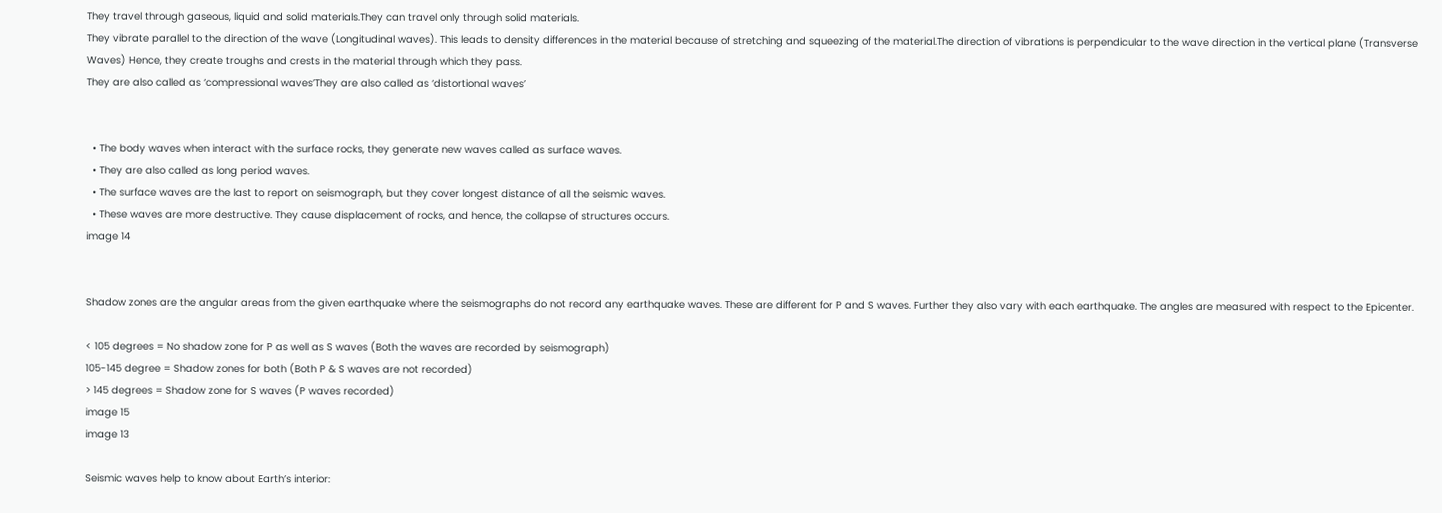They travel through gaseous, liquid and solid materials.They can travel only through solid materials.
They vibrate parallel to the direction of the wave (Longitudinal waves). This leads to density differences in the material because of stretching and squeezing of the material.The direction of vibrations is perpendicular to the wave direction in the vertical plane (Transverse Waves) Hence, they create troughs and crests in the material through which they pass.
They are also called as ‘compressional waves’They are also called as ‘distortional waves’


  • The body waves when interact with the surface rocks, they generate new waves called as surface waves.
  • They are also called as long period waves.
  • The surface waves are the last to report on seismograph, but they cover longest distance of all the seismic waves.
  • These waves are more destructive. They cause displacement of rocks, and hence, the collapse of structures occurs.
image 14


Shadow zones are the angular areas from the given earthquake where the seismographs do not record any earthquake waves. These are different for P and S waves. Further they also vary with each earthquake. The angles are measured with respect to the Epicenter.

< 105 degrees = No shadow zone for P as well as S waves (Both the waves are recorded by seismograph)
105-145 degree = Shadow zones for both (Both P & S waves are not recorded)
> 145 degrees = Shadow zone for S waves (P waves recorded)
image 15
image 13

Seismic waves help to know about Earth’s interior: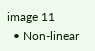image 11
  • Non-linear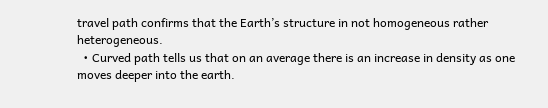travel path confirms that the Earth’s structure in not homogeneous rather heterogeneous.
  • Curved path tells us that on an average there is an increase in density as one moves deeper into the earth.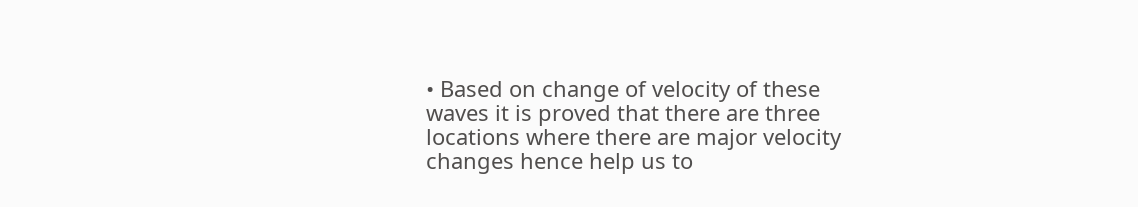• Based on change of velocity of these waves it is proved that there are three locations where there are major velocity changes hence help us to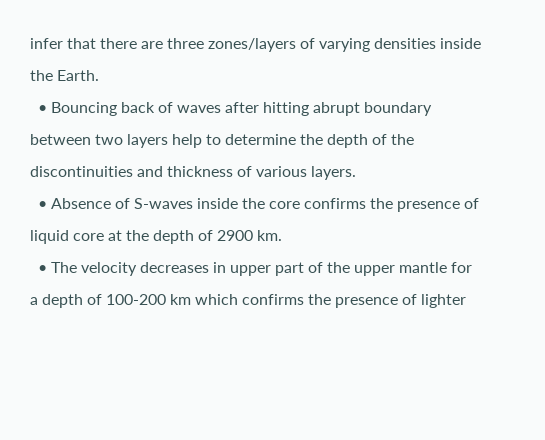infer that there are three zones/layers of varying densities inside the Earth.
  • Bouncing back of waves after hitting abrupt boundary between two layers help to determine the depth of the discontinuities and thickness of various layers.
  • Absence of S-waves inside the core confirms the presence of liquid core at the depth of 2900 km.
  • The velocity decreases in upper part of the upper mantle for a depth of 100-200 km which confirms the presence of lighter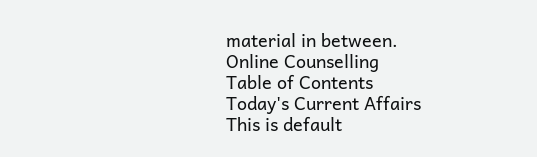material in between.
Online Counselling
Table of Contents
Today's Current Affairs
This is default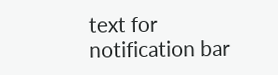text for notification bar